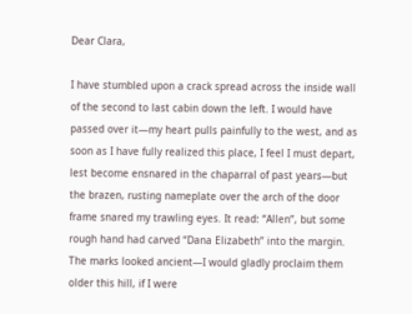Dear Clara,

I have stumbled upon a crack spread across the inside wall of the second to last cabin down the left. I would have passed over it—my heart pulls painfully to the west, and as soon as I have fully realized this place, I feel I must depart, lest become ensnared in the chaparral of past years—but the brazen, rusting nameplate over the arch of the door frame snared my trawling eyes. It read: “Allen”, but some rough hand had carved “Dana Elizabeth” into the margin. The marks looked ancient—I would gladly proclaim them older this hill, if I were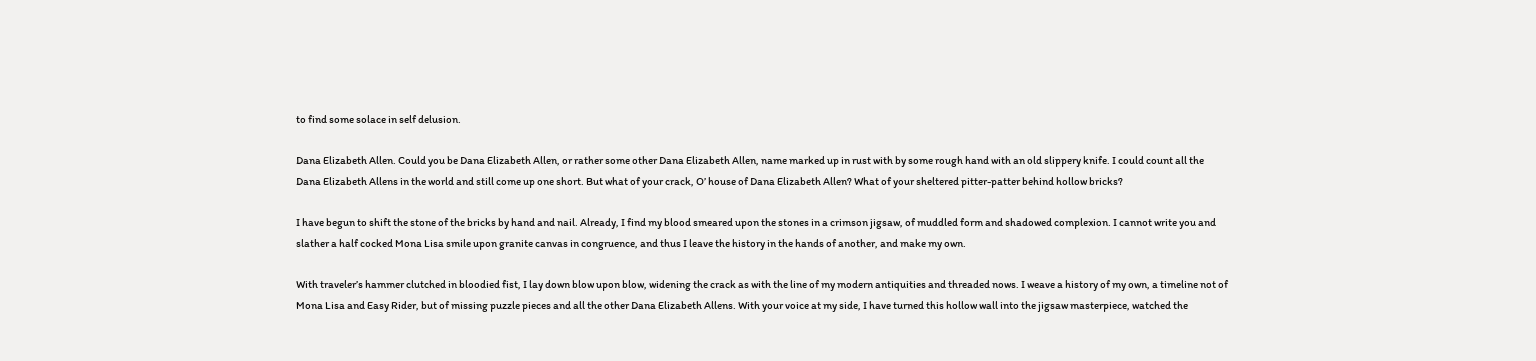to find some solace in self delusion.

Dana Elizabeth Allen. Could you be Dana Elizabeth Allen, or rather some other Dana Elizabeth Allen, name marked up in rust with by some rough hand with an old slippery knife. I could count all the Dana Elizabeth Allens in the world and still come up one short. But what of your crack, O’ house of Dana Elizabeth Allen? What of your sheltered pitter-patter behind hollow bricks?

I have begun to shift the stone of the bricks by hand and nail. Already, I find my blood smeared upon the stones in a crimson jigsaw, of muddled form and shadowed complexion. I cannot write you and slather a half cocked Mona Lisa smile upon granite canvas in congruence, and thus I leave the history in the hands of another, and make my own.

With traveler’s hammer clutched in bloodied fist, I lay down blow upon blow, widening the crack as with the line of my modern antiquities and threaded nows. I weave a history of my own, a timeline not of Mona Lisa and Easy Rider, but of missing puzzle pieces and all the other Dana Elizabeth Allens. With your voice at my side, I have turned this hollow wall into the jigsaw masterpiece, watched the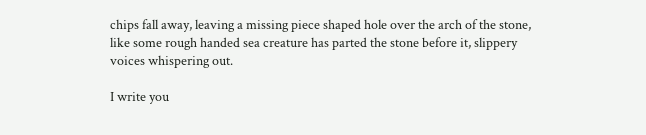chips fall away, leaving a missing piece shaped hole over the arch of the stone, like some rough handed sea creature has parted the stone before it, slippery voices whispering out.

I write you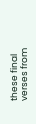these final verses from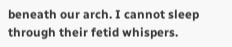beneath our arch. I cannot sleep through their fetid whispers.